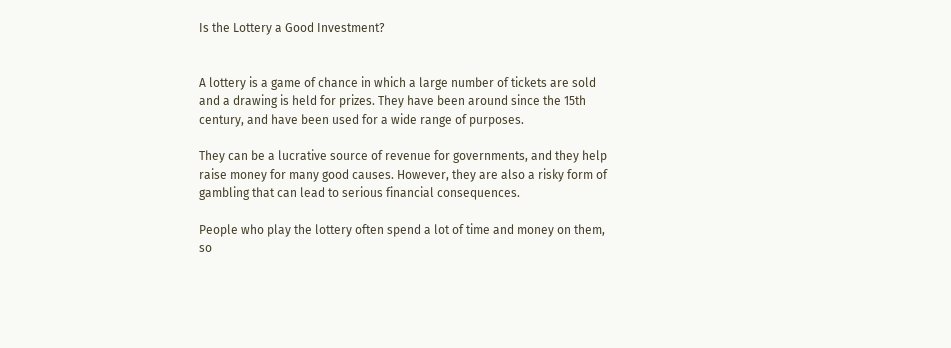Is the Lottery a Good Investment?


A lottery is a game of chance in which a large number of tickets are sold and a drawing is held for prizes. They have been around since the 15th century, and have been used for a wide range of purposes.

They can be a lucrative source of revenue for governments, and they help raise money for many good causes. However, they are also a risky form of gambling that can lead to serious financial consequences.

People who play the lottery often spend a lot of time and money on them, so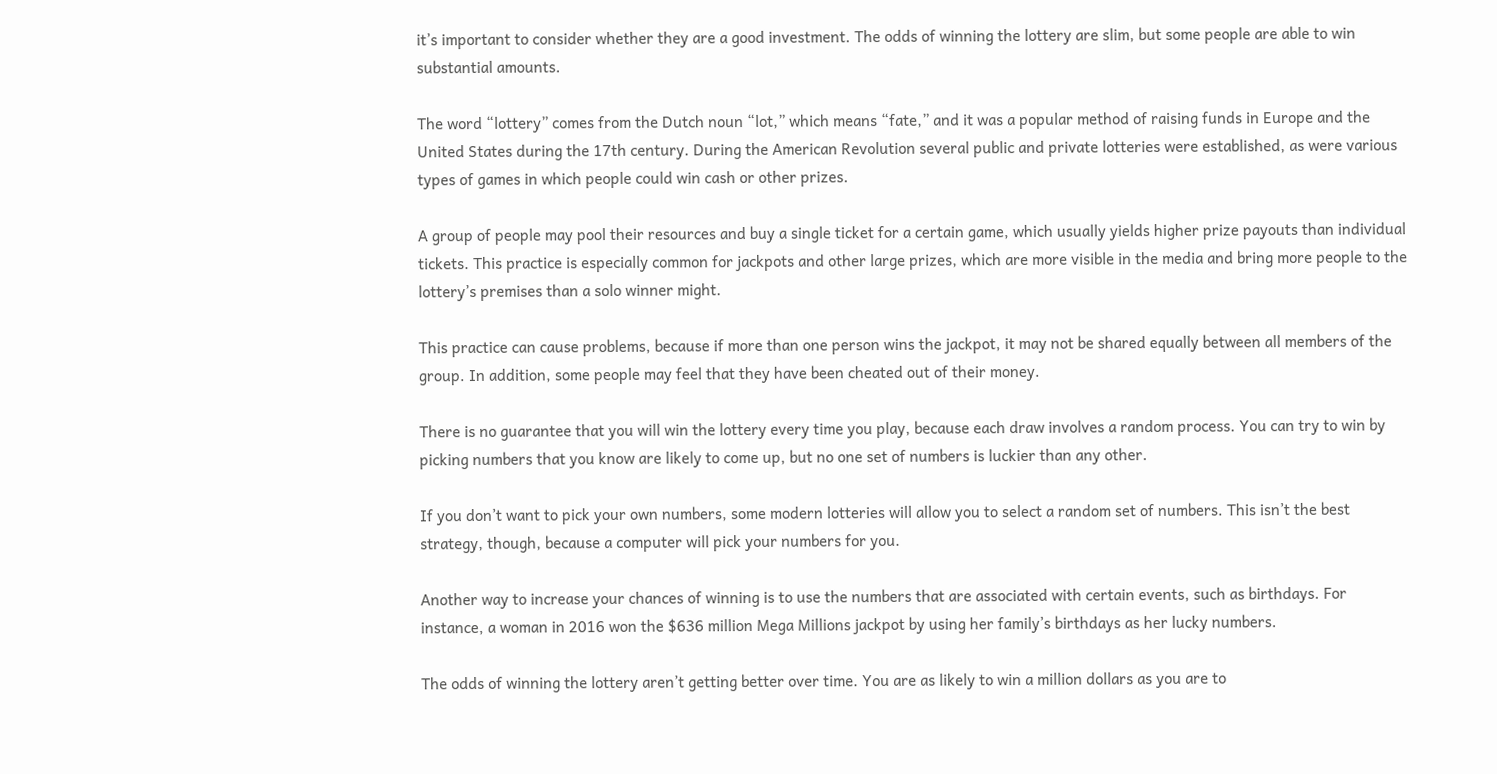it’s important to consider whether they are a good investment. The odds of winning the lottery are slim, but some people are able to win substantial amounts.

The word “lottery” comes from the Dutch noun “lot,” which means “fate,” and it was a popular method of raising funds in Europe and the United States during the 17th century. During the American Revolution several public and private lotteries were established, as were various types of games in which people could win cash or other prizes.

A group of people may pool their resources and buy a single ticket for a certain game, which usually yields higher prize payouts than individual tickets. This practice is especially common for jackpots and other large prizes, which are more visible in the media and bring more people to the lottery’s premises than a solo winner might.

This practice can cause problems, because if more than one person wins the jackpot, it may not be shared equally between all members of the group. In addition, some people may feel that they have been cheated out of their money.

There is no guarantee that you will win the lottery every time you play, because each draw involves a random process. You can try to win by picking numbers that you know are likely to come up, but no one set of numbers is luckier than any other.

If you don’t want to pick your own numbers, some modern lotteries will allow you to select a random set of numbers. This isn’t the best strategy, though, because a computer will pick your numbers for you.

Another way to increase your chances of winning is to use the numbers that are associated with certain events, such as birthdays. For instance, a woman in 2016 won the $636 million Mega Millions jackpot by using her family’s birthdays as her lucky numbers.

The odds of winning the lottery aren’t getting better over time. You are as likely to win a million dollars as you are to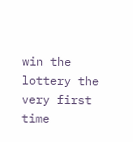win the lottery the very first time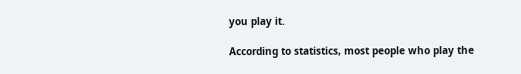you play it.

According to statistics, most people who play the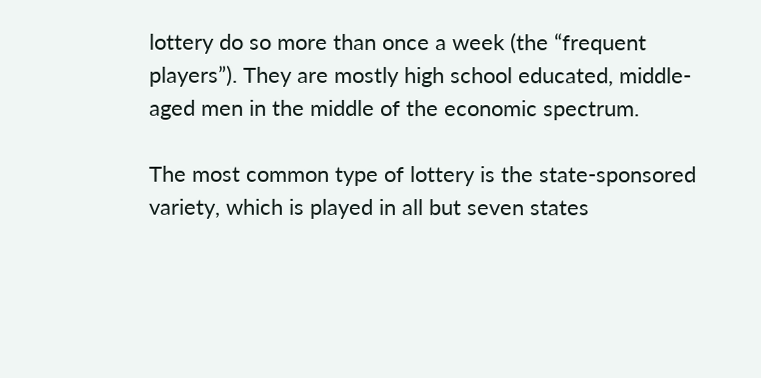lottery do so more than once a week (the “frequent players”). They are mostly high school educated, middle-aged men in the middle of the economic spectrum.

The most common type of lottery is the state-sponsored variety, which is played in all but seven states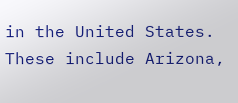in the United States. These include Arizona,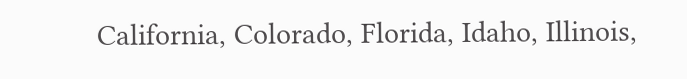California, Colorado, Florida, Idaho, Illinois,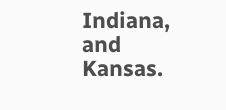Indiana, and Kansas.